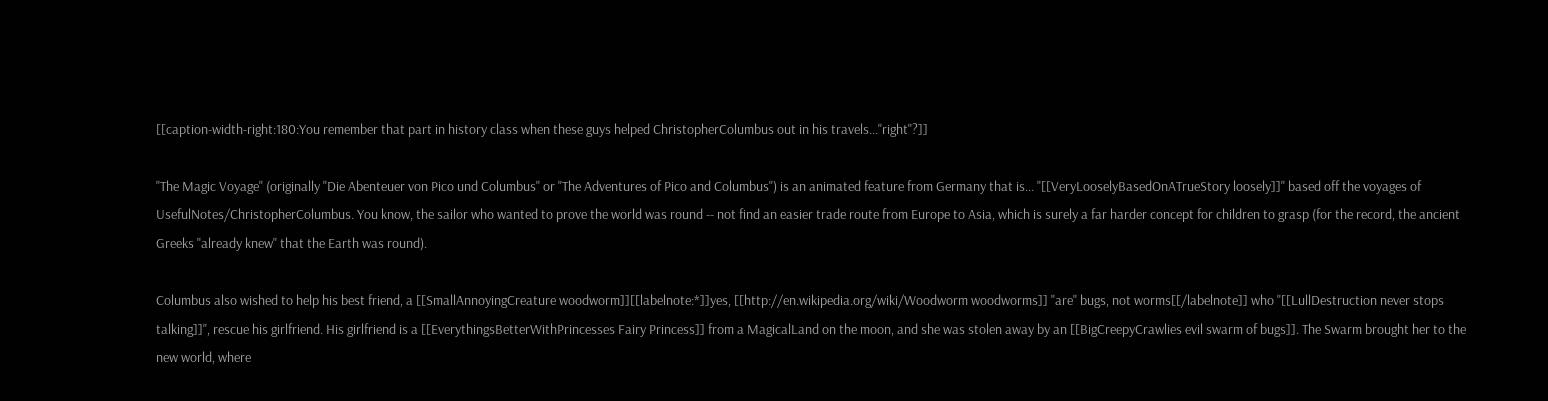[[caption-width-right:180:You remember that part in history class when these guys helped ChristopherColumbus out in his travels...''right''?]]

''The Magic Voyage'' (originally ''Die Abenteuer von Pico und Columbus'' or "The Adventures of Pico and Columbus") is an animated feature from Germany that is... ''[[VeryLooselyBasedOnATrueStory loosely]]'' based off the voyages of UsefulNotes/ChristopherColumbus. You know, the sailor who wanted to prove the world was round -- not find an easier trade route from Europe to Asia, which is surely a far harder concept for children to grasp (for the record, the ancient Greeks ''already knew'' that the Earth was round).

Columbus also wished to help his best friend, a [[SmallAnnoyingCreature woodworm]][[labelnote:*]]yes, [[http://en.wikipedia.org/wiki/Woodworm woodworms]] ''are'' bugs, not worms[[/labelnote]] who ''[[LullDestruction never stops talking]]'', rescue his girlfriend. His girlfriend is a [[EverythingsBetterWithPrincesses Fairy Princess]] from a MagicalLand on the moon, and she was stolen away by an [[BigCreepyCrawlies evil swarm of bugs]]. The Swarm brought her to the new world, where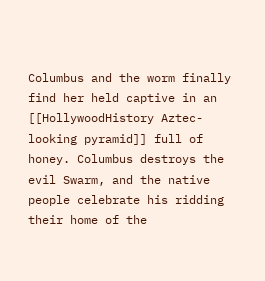Columbus and the worm finally find her held captive in an [[HollywoodHistory Aztec-looking pyramid]] full of honey. Columbus destroys the evil Swarm, and the native people celebrate his ridding their home of the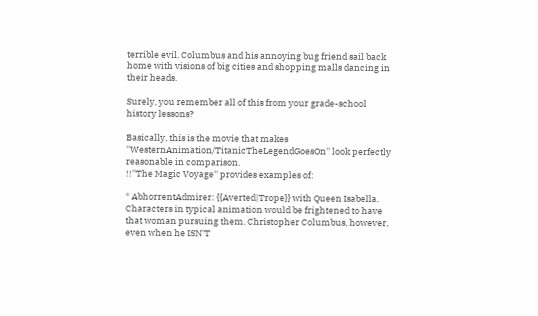terrible evil. Columbus and his annoying bug friend sail back home with visions of big cities and shopping malls dancing in their heads.

Surely, you remember all of this from your grade-school history lessons?

Basically, this is the movie that makes ''WesternAnimation/TitanicTheLegendGoesOn'' look perfectly reasonable in comparison.
!!''The Magic Voyage'' provides examples of:

* AbhorrentAdmirer: {{Averted|Trope}} with Queen Isabella. Characters in typical animation would be frightened to have that woman pursuing them. Christopher Columbus, however, even when he ISN'T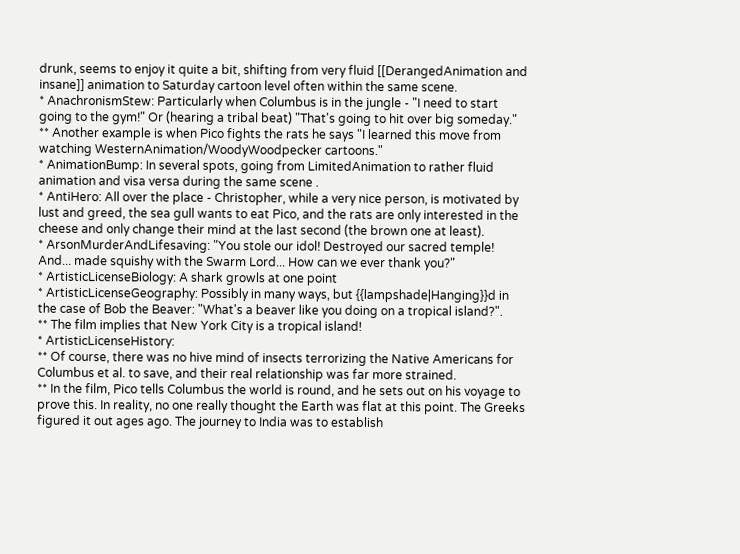drunk, seems to enjoy it quite a bit, shifting from very fluid [[DerangedAnimation and insane]] animation to Saturday cartoon level often within the same scene.
* AnachronismStew: Particularly when Columbus is in the jungle - "I need to start going to the gym!" Or (hearing a tribal beat) "That's going to hit over big someday."
** Another example is when Pico fights the rats he says "I learned this move from watching WesternAnimation/WoodyWoodpecker cartoons."
* AnimationBump: In several spots, going from LimitedAnimation to rather fluid animation and visa versa during the same scene .
* AntiHero: All over the place - Christopher, while a very nice person, is motivated by lust and greed, the sea gull wants to eat Pico, and the rats are only interested in the cheese and only change their mind at the last second (the brown one at least).
* ArsonMurderAndLifesaving: "You stole our idol! Destroyed our sacred temple! And... made squishy with the Swarm Lord... How can we ever thank you?"
* ArtisticLicenseBiology: A shark growls at one point
* ArtisticLicenseGeography: Possibly in many ways, but {{lampshade|Hanging}}d in the case of Bob the Beaver: "What's a beaver like you doing on a tropical island?".
** The film implies that New York City is a tropical island!
* ArtisticLicenseHistory:
** Of course, there was no hive mind of insects terrorizing the Native Americans for Columbus et al. to save, and their real relationship was far more strained.
** In the film, Pico tells Columbus the world is round, and he sets out on his voyage to prove this. In reality, no one really thought the Earth was flat at this point. The Greeks figured it out ages ago. The journey to India was to establish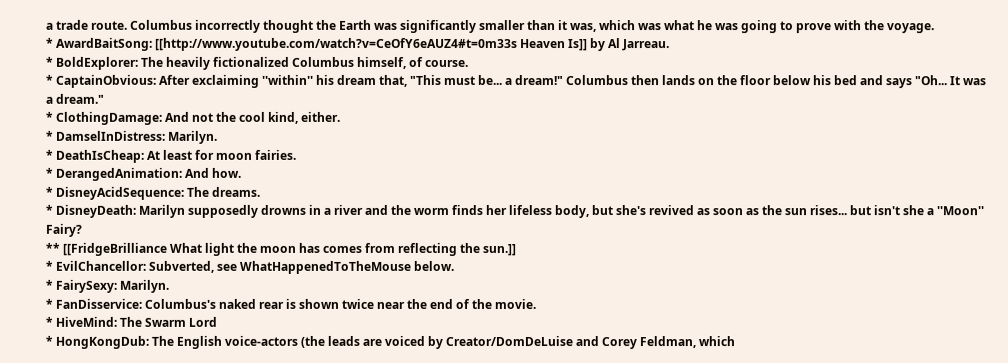a trade route. Columbus incorrectly thought the Earth was significantly smaller than it was, which was what he was going to prove with the voyage.
* AwardBaitSong: [[http://www.youtube.com/watch?v=CeOfY6eAUZ4#t=0m33s Heaven Is]] by Al Jarreau.
* BoldExplorer: The heavily fictionalized Columbus himself, of course.
* CaptainObvious: After exclaiming ''within'' his dream that, "This must be... a dream!" Columbus then lands on the floor below his bed and says "Oh... It was a dream."
* ClothingDamage: And not the cool kind, either.
* DamselInDistress: Marilyn.
* DeathIsCheap: At least for moon fairies.
* DerangedAnimation: And how.
* DisneyAcidSequence: The dreams.
* DisneyDeath: Marilyn supposedly drowns in a river and the worm finds her lifeless body, but she's revived as soon as the sun rises... but isn't she a ''Moon'' Fairy?
** [[FridgeBrilliance What light the moon has comes from reflecting the sun.]]
* EvilChancellor: Subverted, see WhatHappenedToTheMouse below.
* FairySexy: Marilyn.
* FanDisservice: Columbus's naked rear is shown twice near the end of the movie.
* HiveMind: The Swarm Lord
* HongKongDub: The English voice-actors (the leads are voiced by Creator/DomDeLuise and Corey Feldman, which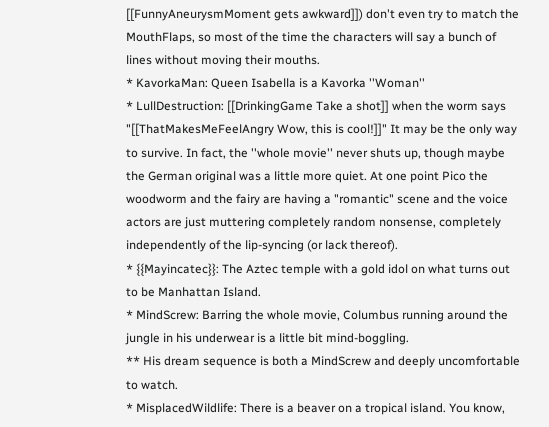[[FunnyAneurysmMoment gets awkward]]) don't even try to match the MouthFlaps, so most of the time the characters will say a bunch of lines without moving their mouths.
* KavorkaMan: Queen Isabella is a Kavorka ''Woman''
* LullDestruction: [[DrinkingGame Take a shot]] when the worm says "[[ThatMakesMeFeelAngry Wow, this is cool!]]" It may be the only way to survive. In fact, the ''whole movie'' never shuts up, though maybe the German original was a little more quiet. At one point Pico the woodworm and the fairy are having a "romantic" scene and the voice actors are just muttering completely random nonsense, completely independently of the lip-syncing (or lack thereof).
* {{Mayincatec}}: The Aztec temple with a gold idol on what turns out to be Manhattan Island.
* MindScrew: Barring the whole movie, Columbus running around the jungle in his underwear is a little bit mind-boggling.
** His dream sequence is both a MindScrew and deeply uncomfortable to watch.
* MisplacedWildlife: There is a beaver on a tropical island. You know,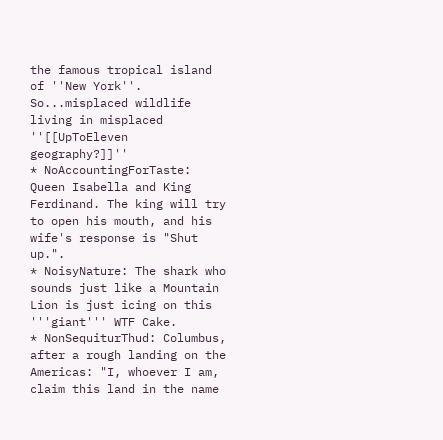the famous tropical island of ''New York''. So...misplaced wildlife living in misplaced ''[[UpToEleven geography?]]''
* NoAccountingForTaste: Queen Isabella and King Ferdinand. The king will try to open his mouth, and his wife's response is "Shut up.".
* NoisyNature: The shark who sounds just like a Mountain Lion is just icing on this '''giant''' WTF Cake.
* NonSequiturThud: Columbus, after a rough landing on the Americas: "I, whoever I am, claim this land in the name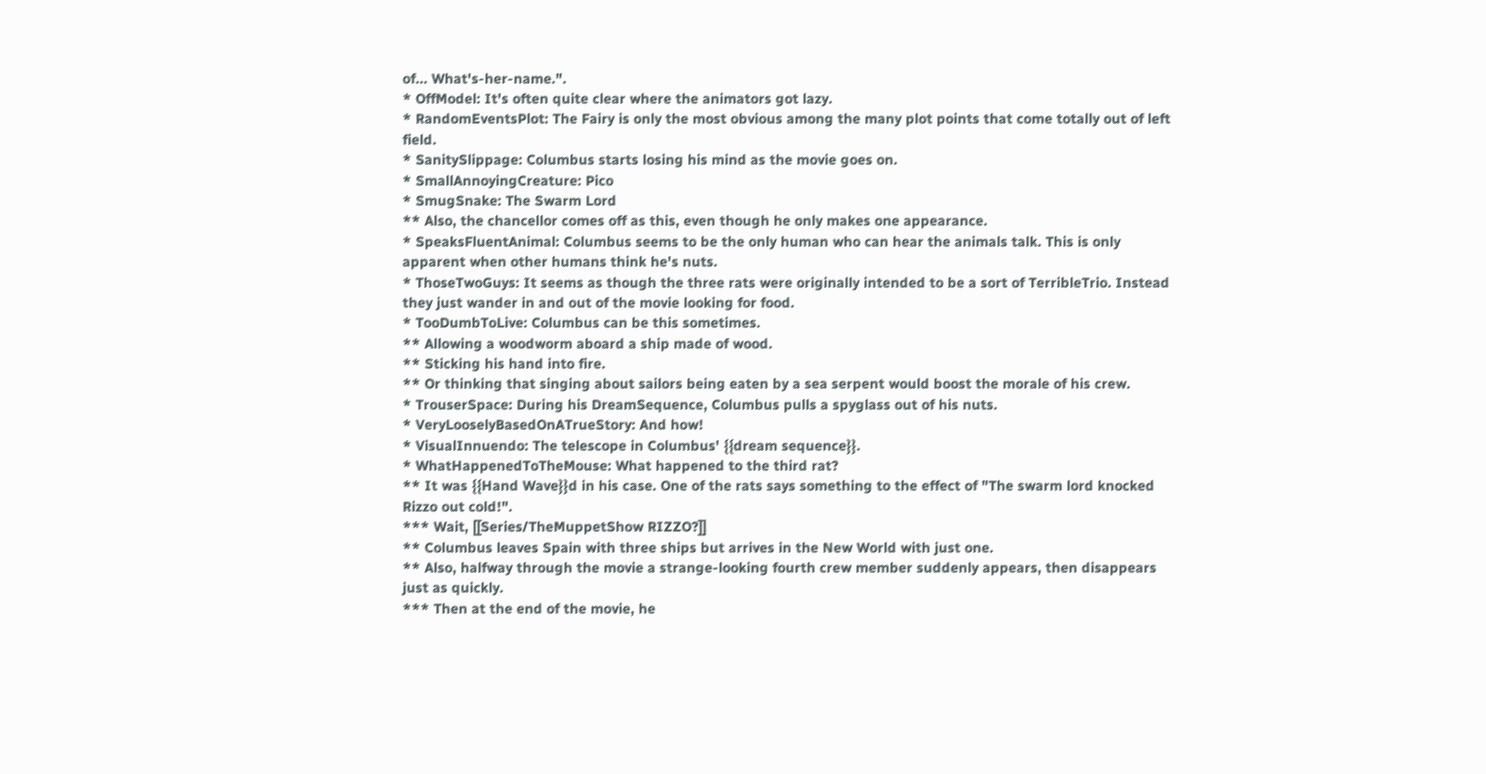of... What's-her-name.".
* OffModel: It's often quite clear where the animators got lazy.
* RandomEventsPlot: The Fairy is only the most obvious among the many plot points that come totally out of left field.
* SanitySlippage: Columbus starts losing his mind as the movie goes on.
* SmallAnnoyingCreature: Pico
* SmugSnake: The Swarm Lord
** Also, the chancellor comes off as this, even though he only makes one appearance.
* SpeaksFluentAnimal: Columbus seems to be the only human who can hear the animals talk. This is only apparent when other humans think he's nuts.
* ThoseTwoGuys: It seems as though the three rats were originally intended to be a sort of TerribleTrio. Instead they just wander in and out of the movie looking for food.
* TooDumbToLive: Columbus can be this sometimes.
** Allowing a woodworm aboard a ship made of wood.
** Sticking his hand into fire.
** Or thinking that singing about sailors being eaten by a sea serpent would boost the morale of his crew.
* TrouserSpace: During his DreamSequence, Columbus pulls a spyglass out of his nuts.
* VeryLooselyBasedOnATrueStory: And how!
* VisualInnuendo: The telescope in Columbus' {{dream sequence}}.
* WhatHappenedToTheMouse: What happened to the third rat?
** It was {{Hand Wave}}d in his case. One of the rats says something to the effect of "The swarm lord knocked Rizzo out cold!".
*** Wait, [[Series/TheMuppetShow RIZZO?]]
** Columbus leaves Spain with three ships but arrives in the New World with just one.
** Also, halfway through the movie a strange-looking fourth crew member suddenly appears, then disappears just as quickly.
*** Then at the end of the movie, he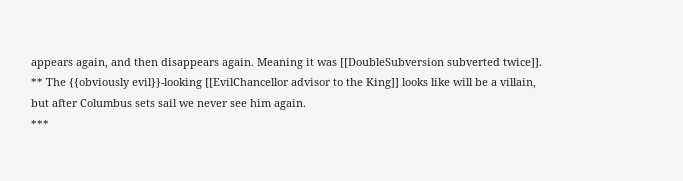appears again, and then disappears again. Meaning it was [[DoubleSubversion subverted twice]].
** The {{obviously evil}}-looking [[EvilChancellor advisor to the King]] looks like will be a villain, but after Columbus sets sail we never see him again.
***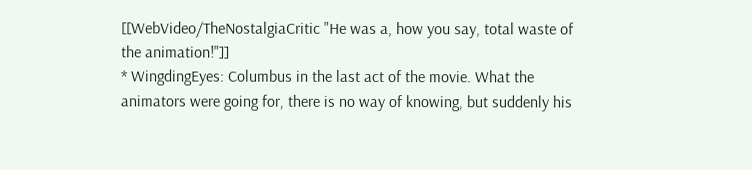[[WebVideo/TheNostalgiaCritic "He was a, how you say, total waste of the animation!"]]
* WingdingEyes: Columbus in the last act of the movie. What the animators were going for, there is no way of knowing, but suddenly his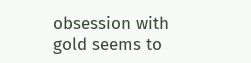obsession with gold seems to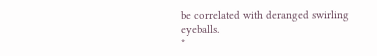be correlated with deranged swirling eyeballs.
*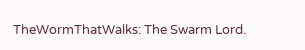TheWormThatWalks: The Swarm Lord.